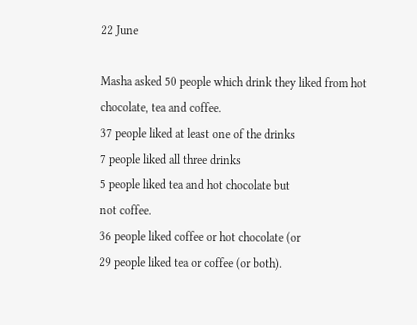22 June

Masha asked 50 people which drink they liked from hot chocolate, tea and coffee.
37 people liked at least one of the drinks
7 people liked all three drinks
5 people liked tea and hot chocolate but
not coffee.
36 people liked coffee or hot chocolate (or
29 people liked tea or coffee (or both).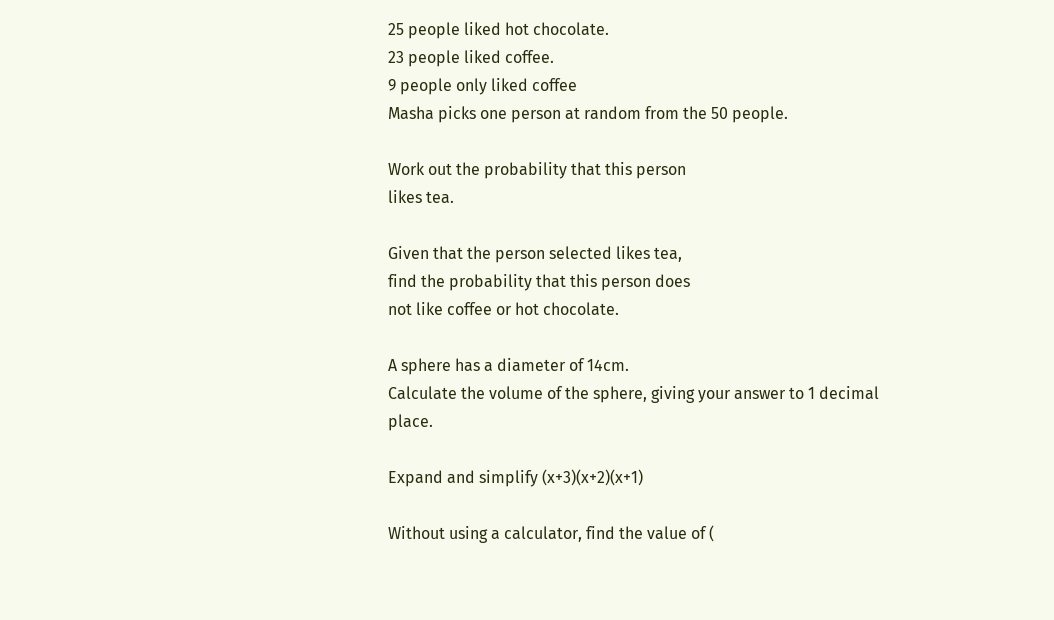25 people liked hot chocolate.
23 people liked coffee.
9 people only liked coffee
Masha picks one person at random from the 50 people.

Work out the probability that this person
likes tea.

Given that the person selected likes tea,
find the probability that this person does
not like coffee or hot chocolate.

A sphere has a diameter of 14cm.
Calculate the volume of the sphere, giving your answer to 1 decimal place.

Expand and simplify (x+3)(x+2)(x+1)

Without using a calculator, find the value of (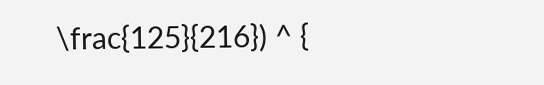\frac{125}{216}) ^ {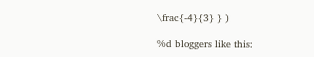\frac{-4}{3} } )

%d bloggers like this: